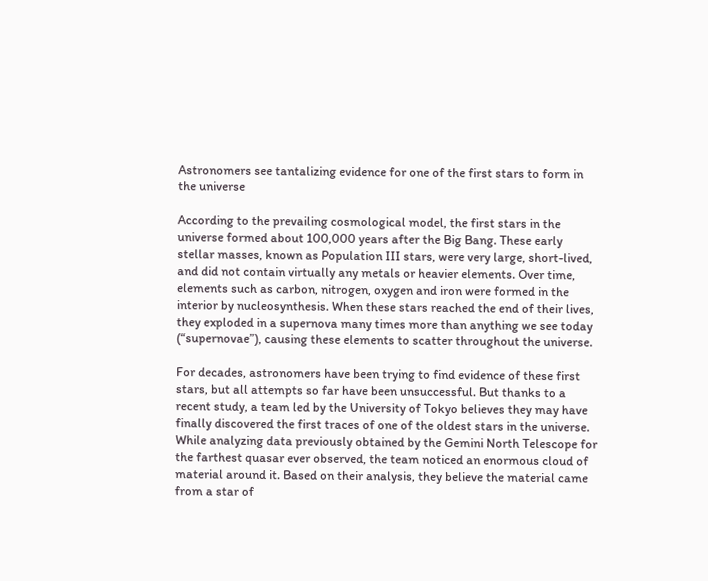Astronomers see tantalizing evidence for one of the first stars to form in the universe

According to the prevailing cosmological model, the first stars in the universe formed about 100,000 years after the Big Bang. These early stellar masses, known as Population III stars, were very large, short-lived, and did not contain virtually any metals or heavier elements. Over time, elements such as carbon, nitrogen, oxygen and iron were formed in the interior by nucleosynthesis. When these stars reached the end of their lives, they exploded in a supernova many times more than anything we see today (“supernovae”), causing these elements to scatter throughout the universe.

For decades, astronomers have been trying to find evidence of these first stars, but all attempts so far have been unsuccessful. But thanks to a recent study, a team led by the University of Tokyo believes they may have finally discovered the first traces of one of the oldest stars in the universe. While analyzing data previously obtained by the Gemini North Telescope for the farthest quasar ever observed, the team noticed an enormous cloud of material around it. Based on their analysis, they believe the material came from a star of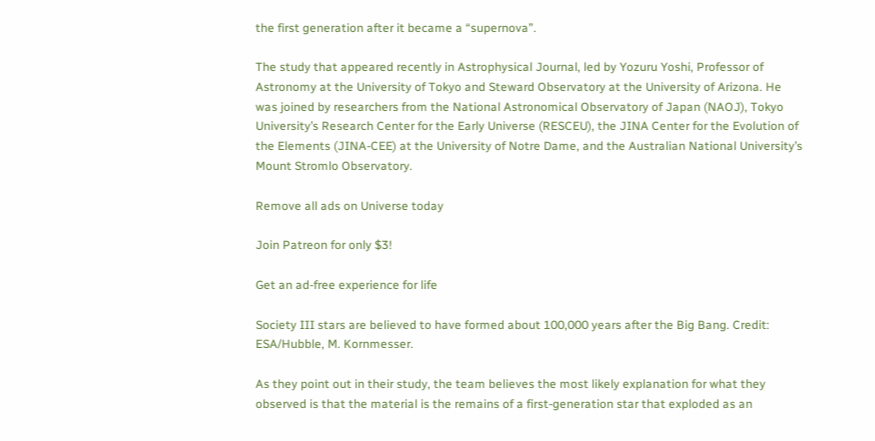the first generation after it became a “supernova”.

The study that appeared recently in Astrophysical Journal, led by Yozuru Yoshi, Professor of Astronomy at the University of Tokyo and Steward Observatory at the University of Arizona. He was joined by researchers from the National Astronomical Observatory of Japan (NAOJ), Tokyo University’s Research Center for the Early Universe (RESCEU), the JINA Center for the Evolution of the Elements (JINA-CEE) at the University of Notre Dame, and the Australian National University’s Mount Stromlo Observatory.

Remove all ads on Universe today

Join Patreon for only $3!

Get an ad-free experience for life

Society III stars are believed to have formed about 100,000 years after the Big Bang. Credit: ESA/Hubble, M. Kornmesser.

As they point out in their study, the team believes the most likely explanation for what they observed is that the material is the remains of a first-generation star that exploded as an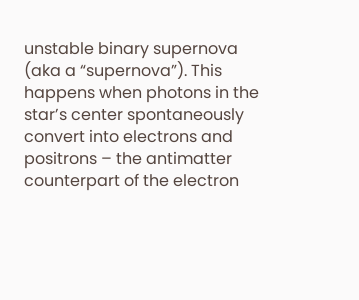unstable binary supernova (aka a “supernova”). This happens when photons in the star’s center spontaneously convert into electrons and positrons – the antimatter counterpart of the electron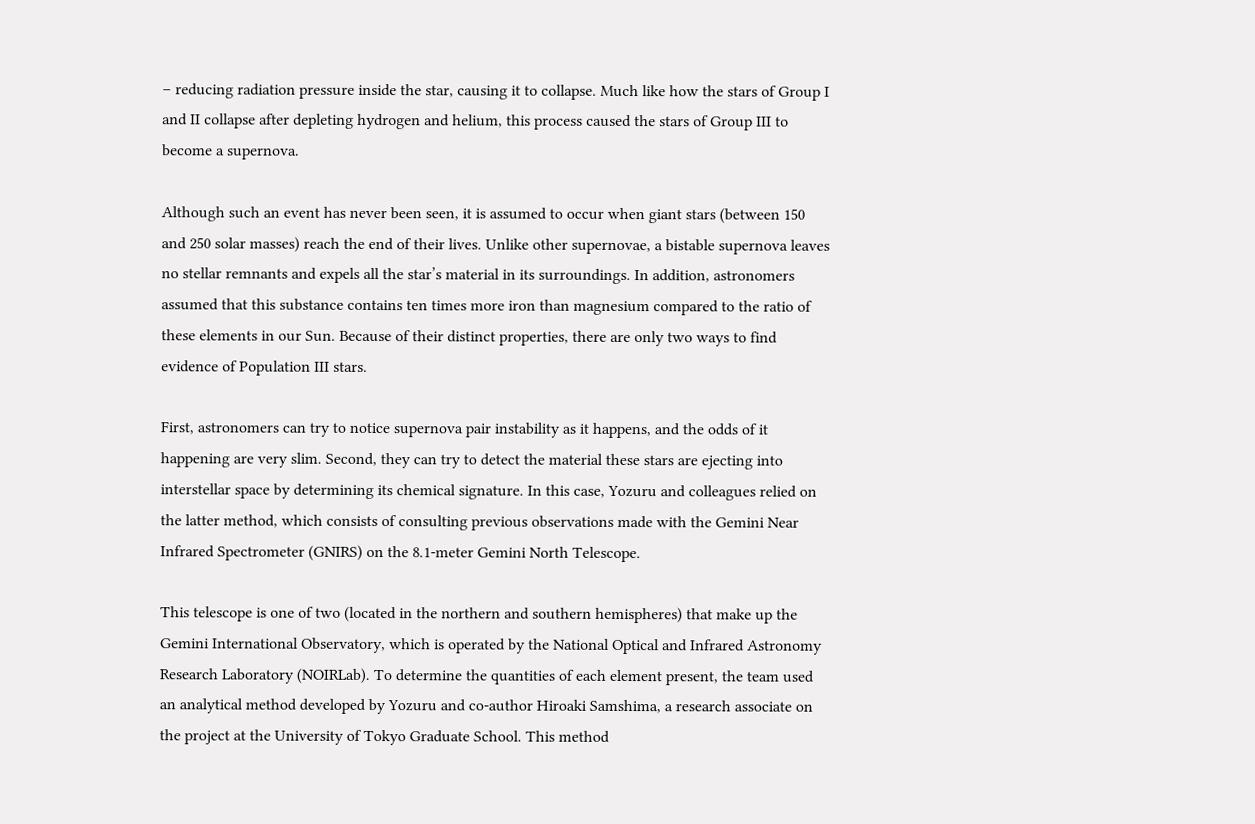– reducing radiation pressure inside the star, causing it to collapse. Much like how the stars of Group I and II collapse after depleting hydrogen and helium, this process caused the stars of Group III to become a supernova.

Although such an event has never been seen, it is assumed to occur when giant stars (between 150 and 250 solar masses) reach the end of their lives. Unlike other supernovae, a bistable supernova leaves no stellar remnants and expels all the star’s material in its surroundings. In addition, astronomers assumed that this substance contains ten times more iron than magnesium compared to the ratio of these elements in our Sun. Because of their distinct properties, there are only two ways to find evidence of Population III stars.

First, astronomers can try to notice supernova pair instability as it happens, and the odds of it happening are very slim. Second, they can try to detect the material these stars are ejecting into interstellar space by determining its chemical signature. In this case, Yozuru and colleagues relied on the latter method, which consists of consulting previous observations made with the Gemini Near Infrared Spectrometer (GNIRS) on the 8.1-meter Gemini North Telescope.

This telescope is one of two (located in the northern and southern hemispheres) that make up the Gemini International Observatory, which is operated by the National Optical and Infrared Astronomy Research Laboratory (NOIRLab). To determine the quantities of each element present, the team used an analytical method developed by Yozuru and co-author Hiroaki Samshima, a research associate on the project at the University of Tokyo Graduate School. This method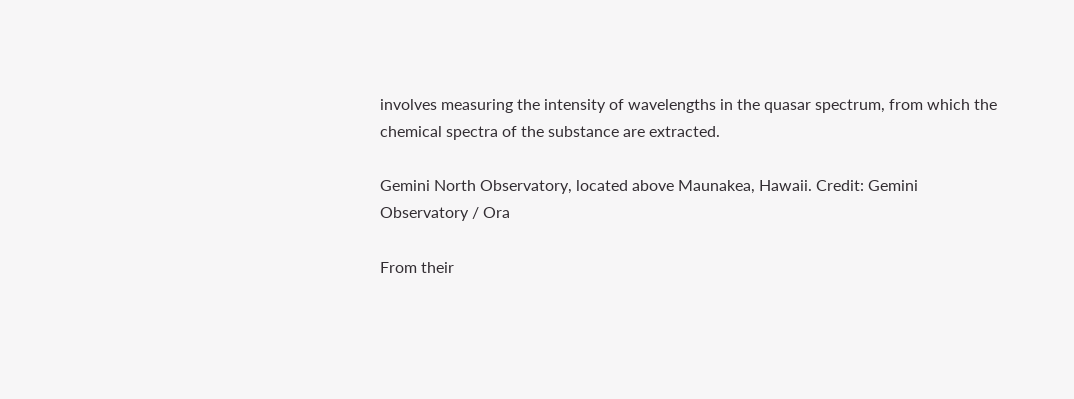involves measuring the intensity of wavelengths in the quasar spectrum, from which the chemical spectra of the substance are extracted.

Gemini North Observatory, located above Maunakea, Hawaii. Credit: Gemini Observatory / Ora

From their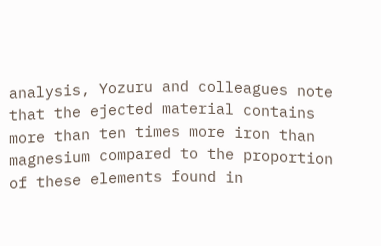analysis, Yozuru and colleagues note that the ejected material contains more than ten times more iron than magnesium compared to the proportion of these elements found in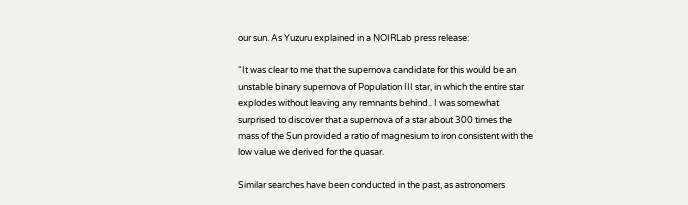our sun. As Yuzuru explained in a NOIRLab press release:

“It was clear to me that the supernova candidate for this would be an unstable binary supernova of Population III star, in which the entire star explodes without leaving any remnants behind.. I was somewhat surprised to discover that a supernova of a star about 300 times the mass of the Sun provided a ratio of magnesium to iron consistent with the low value we derived for the quasar.

Similar searches have been conducted in the past, as astronomers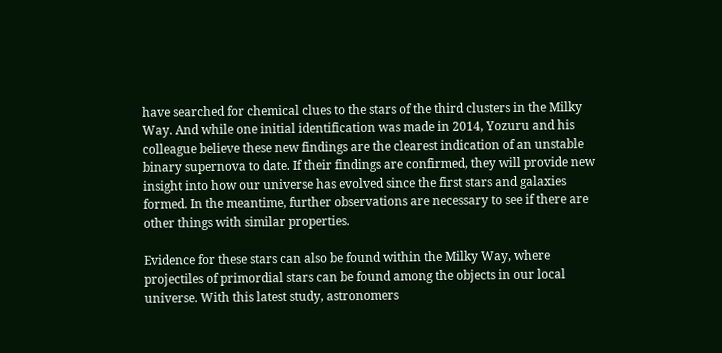have searched for chemical clues to the stars of the third clusters in the Milky Way. And while one initial identification was made in 2014, Yozuru and his colleague believe these new findings are the clearest indication of an unstable binary supernova to date. If their findings are confirmed, they will provide new insight into how our universe has evolved since the first stars and galaxies formed. In the meantime, further observations are necessary to see if there are other things with similar properties.

Evidence for these stars can also be found within the Milky Way, where projectiles of primordial stars can be found among the objects in our local universe. With this latest study, astronomers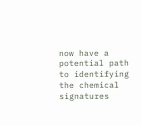now have a potential path to identifying the chemical signatures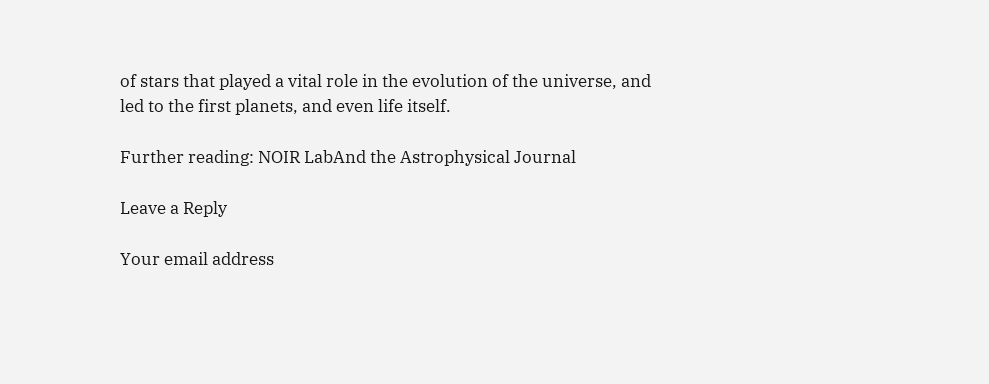of stars that played a vital role in the evolution of the universe, and led to the first planets, and even life itself.

Further reading: NOIR LabAnd the Astrophysical Journal

Leave a Reply

Your email address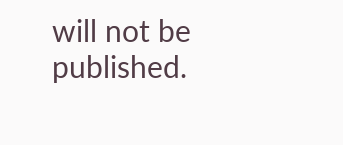will not be published.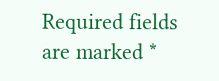Required fields are marked *